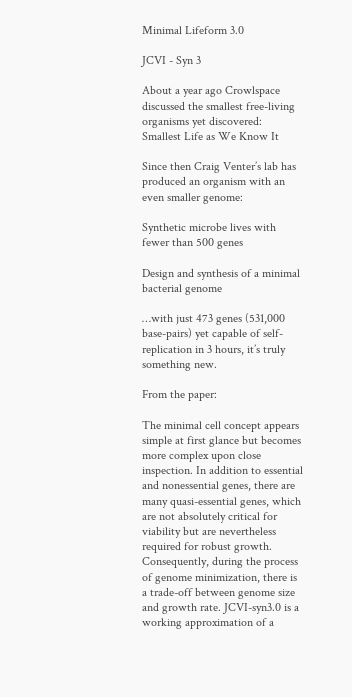Minimal Lifeform 3.0

JCVI - Syn 3

About a year ago Crowlspace discussed the smallest free-living organisms yet discovered: Smallest Life as We Know It

Since then Craig Venter’s lab has produced an organism with an even smaller genome:

Synthetic microbe lives with fewer than 500 genes

Design and synthesis of a minimal bacterial genome

…with just 473 genes (531,000 base-pairs) yet capable of self-replication in 3 hours, it’s truly something new.

From the paper:

The minimal cell concept appears simple at first glance but becomes more complex upon close inspection. In addition to essential and nonessential genes, there are many quasi-essential genes, which are not absolutely critical for viability but are nevertheless required for robust growth. Consequently, during the process of genome minimization, there is a trade-off between genome size and growth rate. JCVI-syn3.0 is a working approximation of a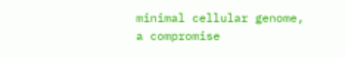minimal cellular genome, a compromise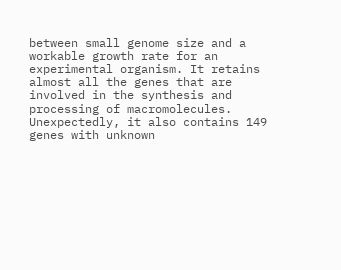between small genome size and a workable growth rate for an experimental organism. It retains almost all the genes that are involved in the synthesis and processing of macromolecules. Unexpectedly, it also contains 149 genes with unknown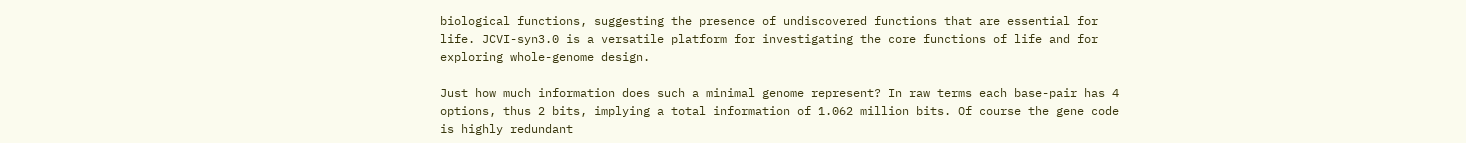biological functions, suggesting the presence of undiscovered functions that are essential for life. JCVI-syn3.0 is a versatile platform for investigating the core functions of life and for exploring whole-genome design.

Just how much information does such a minimal genome represent? In raw terms each base-pair has 4 options, thus 2 bits, implying a total information of 1.062 million bits. Of course the gene code is highly redundant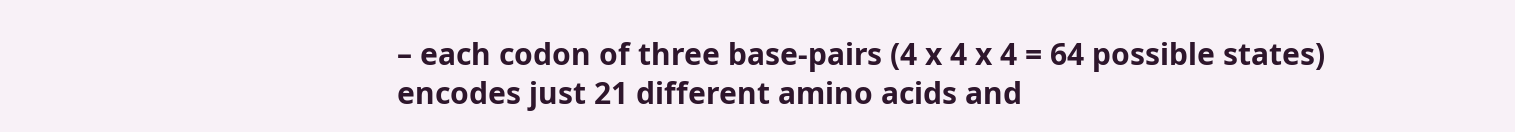– each codon of three base-pairs (4 x 4 x 4 = 64 possible states) encodes just 21 different amino acids and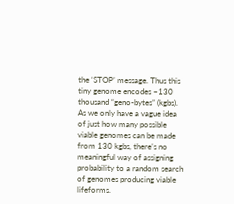the ‘STOP’ message. Thus this tiny genome encodes ~130 thousand “geno-bytes” (kgbs). As we only have a vague idea of just how many possible viable genomes can be made from 130 kgbs, there’s no meaningful way of assigning probability to a random search of genomes producing viable lifeforms.